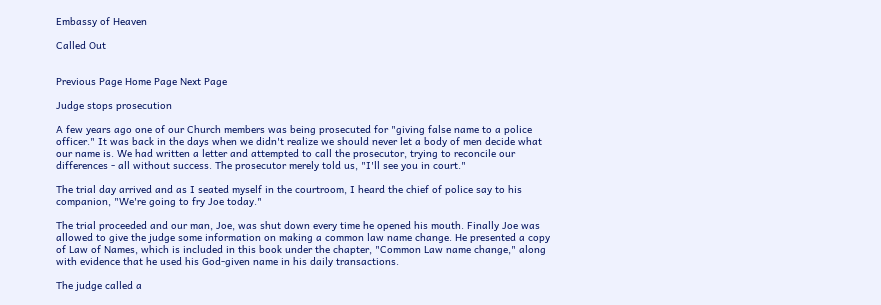Embassy of Heaven

Called Out


Previous Page Home Page Next Page

Judge stops prosecution

A few years ago one of our Church members was being prosecuted for "giving false name to a police officer." It was back in the days when we didn't realize we should never let a body of men decide what our name is. We had written a letter and attempted to call the prosecutor, trying to reconcile our differences - all without success. The prosecutor merely told us, "I'll see you in court."

The trial day arrived and as I seated myself in the courtroom, I heard the chief of police say to his companion, "We're going to fry Joe today."

The trial proceeded and our man, Joe, was shut down every time he opened his mouth. Finally Joe was allowed to give the judge some information on making a common law name change. He presented a copy of Law of Names, which is included in this book under the chapter, "Common Law name change," along with evidence that he used his God-given name in his daily transactions.

The judge called a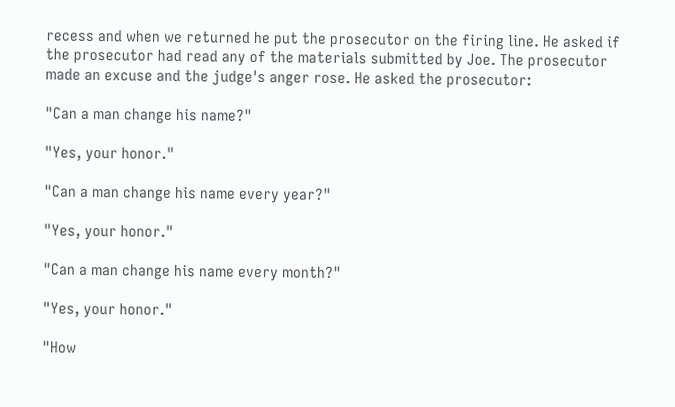recess and when we returned he put the prosecutor on the firing line. He asked if the prosecutor had read any of the materials submitted by Joe. The prosecutor made an excuse and the judge's anger rose. He asked the prosecutor:

"Can a man change his name?"

"Yes, your honor."

"Can a man change his name every year?"

"Yes, your honor."

"Can a man change his name every month?"

"Yes, your honor."

"How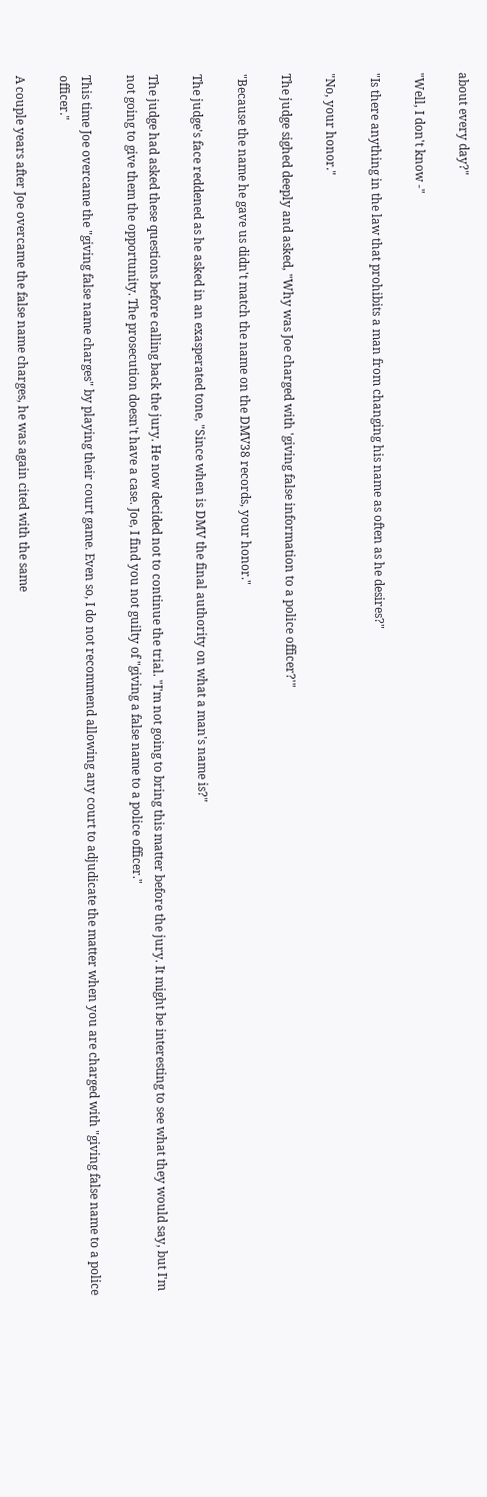about every day?"

"Well, I don't know -"

"Is there anything in the law that prohibits a man from changing his name as often as he desires?"

"No, your honor."

The judge sighed deeply and asked, "Why was Joe charged with 'giving false information to a police officer?'"

"Because the name he gave us didn't match the name on the DMV38 records, your honor."

The judge's face reddened as he asked in an exasperated tone, "Since when is DMV the final authority on what a man's name is?"

The judge had asked these questions before calling back the jury. He now decided not to continue the trial. "I'm not going to bring this matter before the jury. It might be interesting to see what they would say, but I'm not going to give them the opportunity. The prosecution doesn't have a case. Joe, I find you not guilty of "giving a false name to a police officer."

This time Joe overcame the "giving false name charges" by playing their court game. Even so, I do not recommend allowing any court to adjudicate the matter when you are charged with "giving false name to a police officer."

A couple years after Joe overcame the false name charges, he was again cited with the same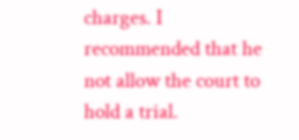charges. I recommended that he not allow the court to hold a trial.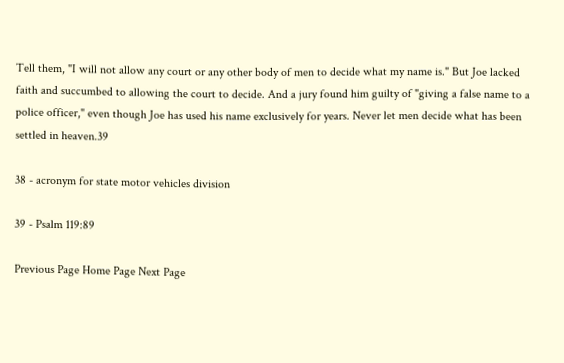Tell them, "I will not allow any court or any other body of men to decide what my name is." But Joe lacked faith and succumbed to allowing the court to decide. And a jury found him guilty of "giving a false name to a police officer," even though Joe has used his name exclusively for years. Never let men decide what has been settled in heaven.39

38 - acronym for state motor vehicles division

39 - Psalm 119:89

Previous Page Home Page Next Page